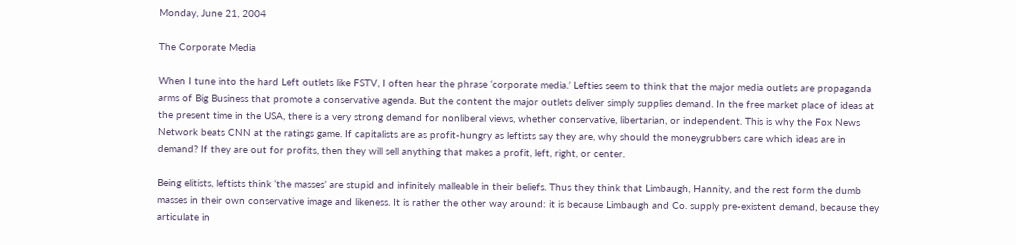Monday, June 21, 2004

The Corporate Media

When I tune into the hard Left outlets like FSTV, I often hear the phrase ‘corporate media.’ Lefties seem to think that the major media outlets are propaganda arms of Big Business that promote a conservative agenda. But the content the major outlets deliver simply supplies demand. In the free market place of ideas at the present time in the USA, there is a very strong demand for nonliberal views, whether conservative, libertarian, or independent. This is why the Fox News Network beats CNN at the ratings game. If capitalists are as profit-hungry as leftists say they are, why should the moneygrubbers care which ideas are in demand? If they are out for profits, then they will sell anything that makes a profit, left, right, or center.

Being elitists, leftists think ‘the masses’ are stupid and infinitely malleable in their beliefs. Thus they think that Limbaugh, Hannity, and the rest form the dumb masses in their own conservative image and likeness. It is rather the other way around: it is because Limbaugh and Co. supply pre-existent demand, because they articulate in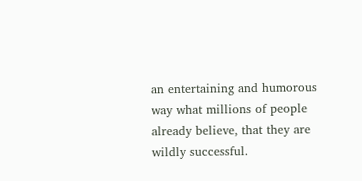an entertaining and humorous way what millions of people already believe, that they are wildly successful.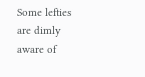Some lefties are dimly aware of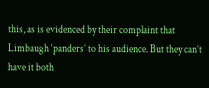this, as is evidenced by their complaint that Limbaugh ‘panders’ to his audience. But they can’t have it both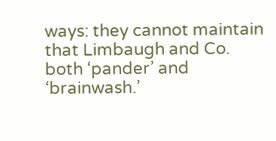ways: they cannot maintain that Limbaugh and Co. both ‘pander’ and ‘brainwash.’